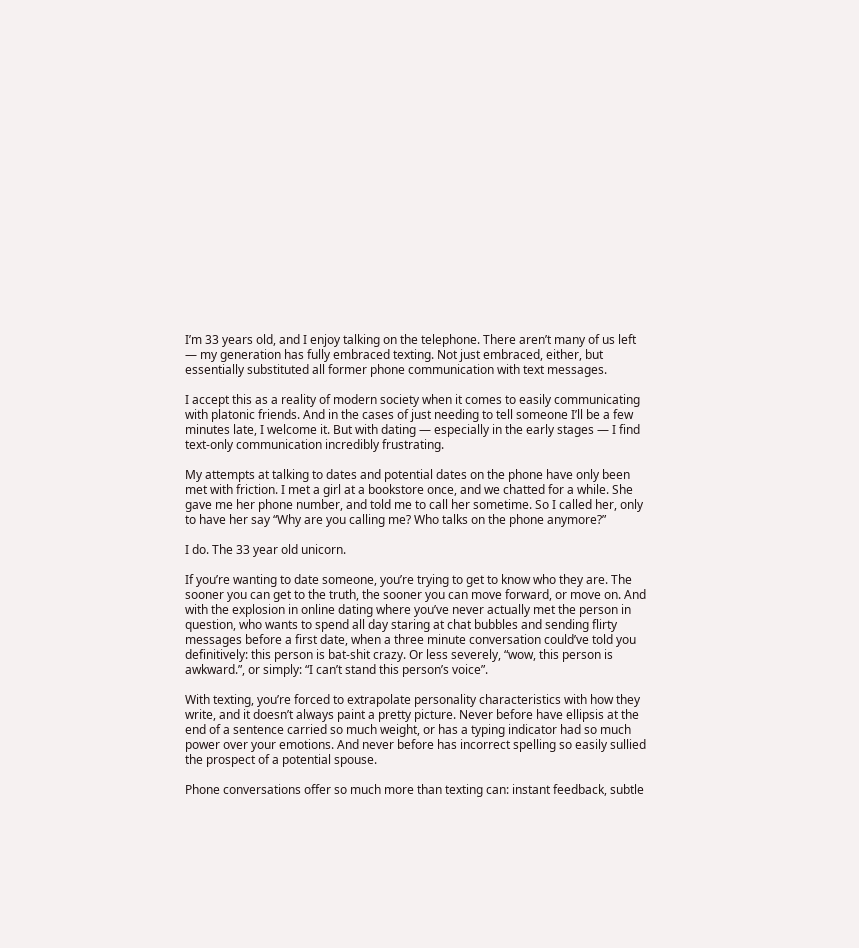I’m 33 years old, and I enjoy talking on the telephone. There aren’t many of us left — my generation has fully embraced texting. Not just embraced, either, but essentially substituted all former phone communication with text messages.

I accept this as a reality of modern society when it comes to easily communicating with platonic friends. And in the cases of just needing to tell someone I’ll be a few minutes late, I welcome it. But with dating — especially in the early stages — I find text-only communication incredibly frustrating.

My attempts at talking to dates and potential dates on the phone have only been met with friction. I met a girl at a bookstore once, and we chatted for a while. She gave me her phone number, and told me to call her sometime. So I called her, only to have her say “Why are you calling me? Who talks on the phone anymore?”

I do. The 33 year old unicorn.

If you’re wanting to date someone, you’re trying to get to know who they are. The sooner you can get to the truth, the sooner you can move forward, or move on. And with the explosion in online dating where you’ve never actually met the person in question, who wants to spend all day staring at chat bubbles and sending flirty messages before a first date, when a three minute conversation could’ve told you definitively: this person is bat-shit crazy. Or less severely, “wow, this person is awkward.”, or simply: “I can’t stand this person’s voice”.

With texting, you’re forced to extrapolate personality characteristics with how they write, and it doesn’t always paint a pretty picture. Never before have ellipsis at the end of a sentence carried so much weight, or has a typing indicator had so much power over your emotions. And never before has incorrect spelling so easily sullied the prospect of a potential spouse.

Phone conversations offer so much more than texting can: instant feedback, subtle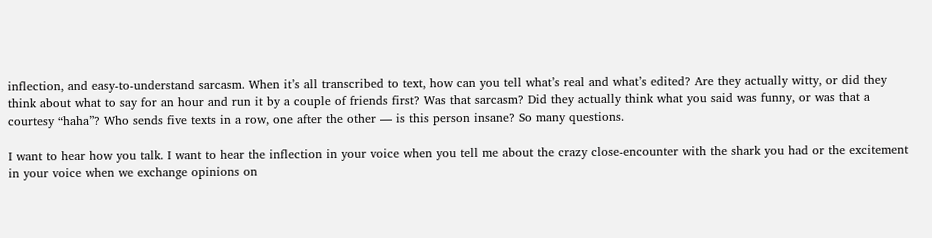inflection, and easy-to-understand sarcasm. When it’s all transcribed to text, how can you tell what’s real and what’s edited? Are they actually witty, or did they think about what to say for an hour and run it by a couple of friends first? Was that sarcasm? Did they actually think what you said was funny, or was that a courtesy “haha”? Who sends five texts in a row, one after the other — is this person insane? So many questions.

I want to hear how you talk. I want to hear the inflection in your voice when you tell me about the crazy close-encounter with the shark you had or the excitement in your voice when we exchange opinions on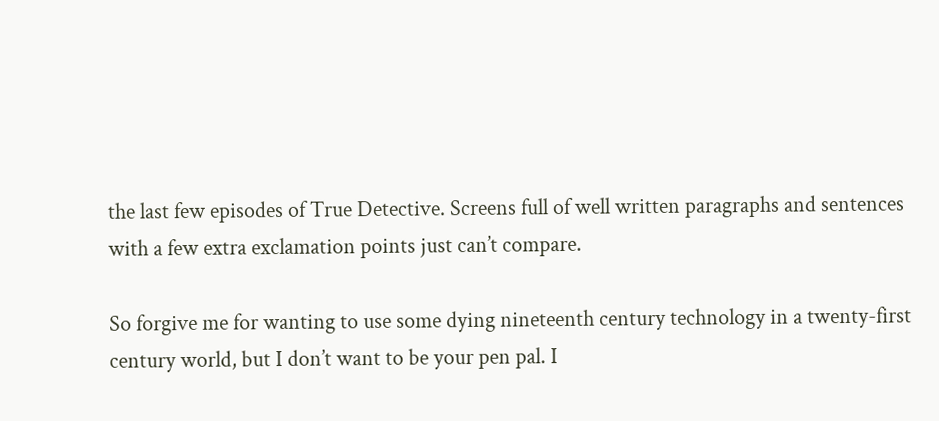the last few episodes of True Detective. Screens full of well written paragraphs and sentences with a few extra exclamation points just can’t compare.

So forgive me for wanting to use some dying nineteenth century technology in a twenty-first century world, but I don’t want to be your pen pal. I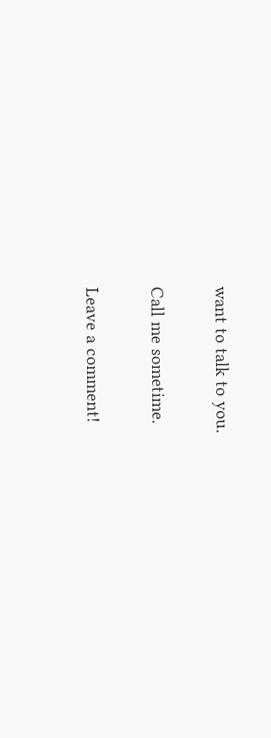want to talk to you.

Call me sometime.

Leave a comment!